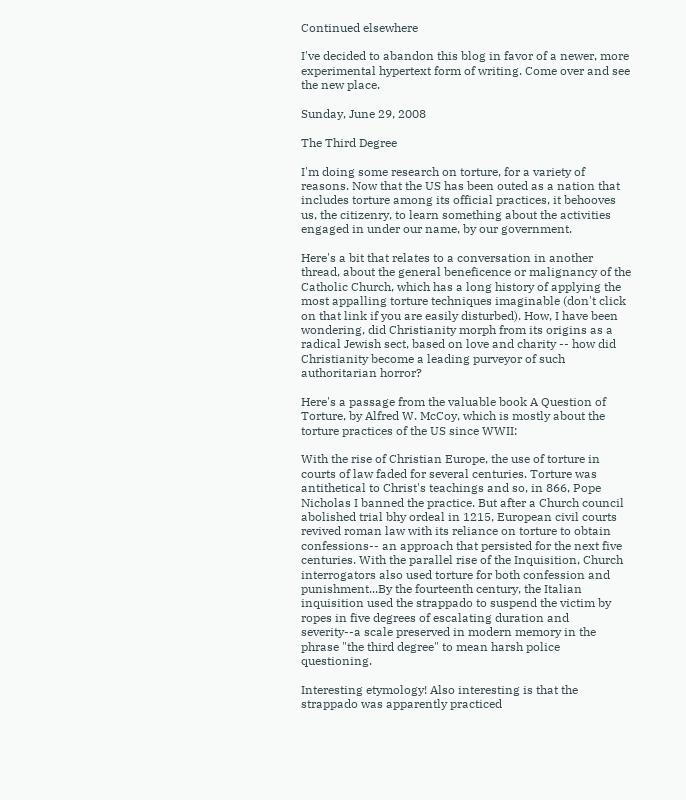Continued elsewhere

I've decided to abandon this blog in favor of a newer, more experimental hypertext form of writing. Come over and see the new place.

Sunday, June 29, 2008

The Third Degree

I'm doing some research on torture, for a variety of reasons. Now that the US has been outed as a nation that includes torture among its official practices, it behooves us, the citizenry, to learn something about the activities engaged in under our name, by our government.

Here's a bit that relates to a conversation in another thread, about the general beneficence or malignancy of the Catholic Church, which has a long history of applying the most appalling torture techniques imaginable (don't click on that link if you are easily disturbed). How, I have been wondering, did Christianity morph from its origins as a radical Jewish sect, based on love and charity -- how did Christianity become a leading purveyor of such authoritarian horror?

Here's a passage from the valuable book A Question of Torture, by Alfred W. McCoy, which is mostly about the torture practices of the US since WWII:

With the rise of Christian Europe, the use of torture in courts of law faded for several centuries. Torture was antithetical to Christ's teachings and so, in 866, Pope Nicholas I banned the practice. But after a Church council abolished trial bhy ordeal in 1215, European civil courts revived roman law with its reliance on torture to obtain confessions-- an approach that persisted for the next five centuries. With the parallel rise of the Inquisition, Church interrogators also used torture for both confession and punishment...By the fourteenth century, the Italian inquisition used the strappado to suspend the victim by ropes in five degrees of escalating duration and severity--a scale preserved in modern memory in the phrase "the third degree" to mean harsh police questioning.

Interesting etymology! Also interesting is that the strappado was apparently practiced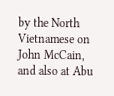by the North Vietnamese on John McCain, and also at Abu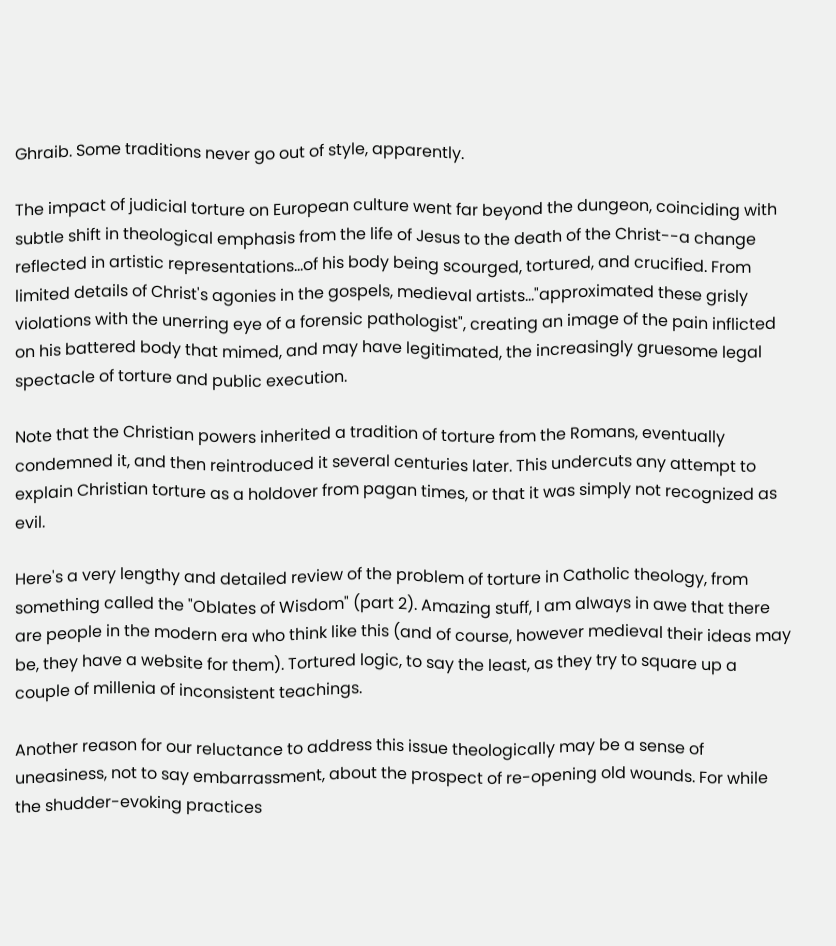Ghraib. Some traditions never go out of style, apparently.

The impact of judicial torture on European culture went far beyond the dungeon, coinciding with subtle shift in theological emphasis from the life of Jesus to the death of the Christ--a change reflected in artistic representations...of his body being scourged, tortured, and crucified. From limited details of Christ's agonies in the gospels, medieval artists..."approximated these grisly violations with the unerring eye of a forensic pathologist", creating an image of the pain inflicted on his battered body that mimed, and may have legitimated, the increasingly gruesome legal spectacle of torture and public execution.

Note that the Christian powers inherited a tradition of torture from the Romans, eventually condemned it, and then reintroduced it several centuries later. This undercuts any attempt to explain Christian torture as a holdover from pagan times, or that it was simply not recognized as evil.

Here's a very lengthy and detailed review of the problem of torture in Catholic theology, from something called the "Oblates of Wisdom" (part 2). Amazing stuff, I am always in awe that there are people in the modern era who think like this (and of course, however medieval their ideas may be, they have a website for them). Tortured logic, to say the least, as they try to square up a couple of millenia of inconsistent teachings.

Another reason for our reluctance to address this issue theologically may be a sense of uneasiness, not to say embarrassment, about the prospect of re-opening old wounds. For while the shudder-evoking practices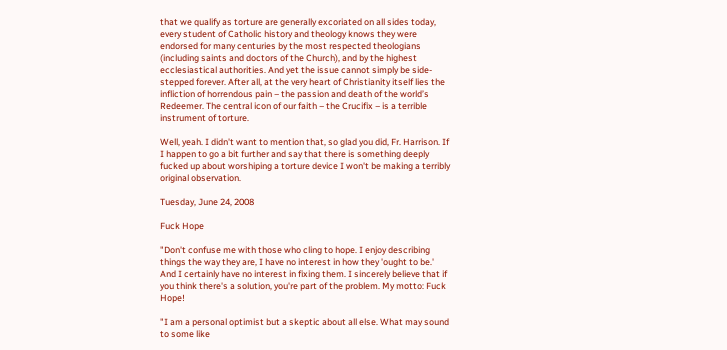that we qualify as torture are generally excoriated on all sides today, every student of Catholic history and theology knows they were endorsed for many centuries by the most respected theologians (including saints and doctors of the Church), and by the highest ecclesiastical authorities. And yet the issue cannot simply be side-stepped forever. After all, at the very heart of Christianity itself lies the infliction of horrendous pain – the passion and death of the world’s Redeemer. The central icon of our faith – the Crucifix – is a terrible instrument of torture.

Well, yeah. I didn't want to mention that, so glad you did, Fr. Harrison. If I happen to go a bit further and say that there is something deeply fucked up about worshiping a torture device I won't be making a terribly original observation.

Tuesday, June 24, 2008

Fuck Hope

"Don't confuse me with those who cling to hope. I enjoy describing things the way they are, I have no interest in how they 'ought to be.' And I certainly have no interest in fixing them. I sincerely believe that if you think there's a solution, you're part of the problem. My motto: Fuck Hope!

"I am a personal optimist but a skeptic about all else. What may sound to some like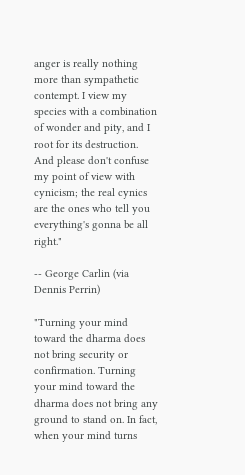anger is really nothing more than sympathetic contempt. I view my species with a combination of wonder and pity, and I root for its destruction. And please don't confuse my point of view with cynicism; the real cynics are the ones who tell you everything's gonna be all right."

-- George Carlin (via Dennis Perrin)

"Turning your mind toward the dharma does not bring security or confirmation. Turning your mind toward the dharma does not bring any ground to stand on. In fact, when your mind turns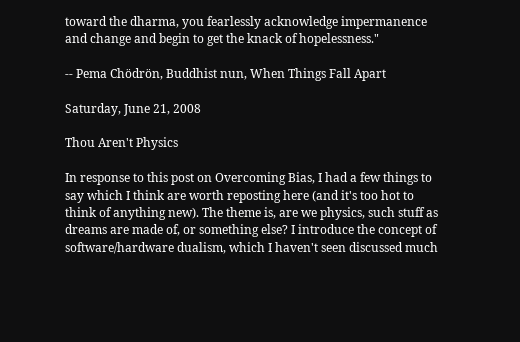toward the dharma, you fearlessly acknowledge impermanence and change and begin to get the knack of hopelessness."

-- Pema Chödrön, Buddhist nun, When Things Fall Apart

Saturday, June 21, 2008

Thou Aren't Physics

In response to this post on Overcoming Bias, I had a few things to say which I think are worth reposting here (and it's too hot to think of anything new). The theme is, are we physics, such stuff as dreams are made of, or something else? I introduce the concept of software/hardware dualism, which I haven't seen discussed much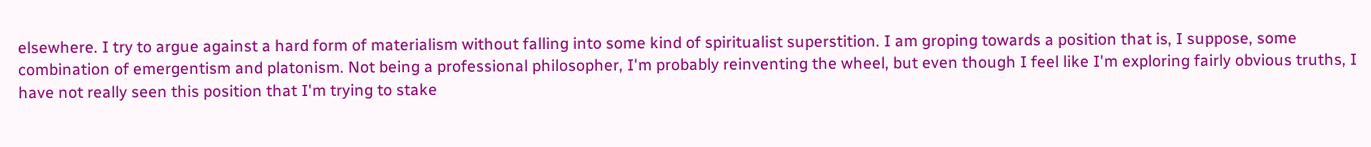elsewhere. I try to argue against a hard form of materialism without falling into some kind of spiritualist superstition. I am groping towards a position that is, I suppose, some combination of emergentism and platonism. Not being a professional philosopher, I'm probably reinventing the wheel, but even though I feel like I'm exploring fairly obvious truths, I have not really seen this position that I'm trying to stake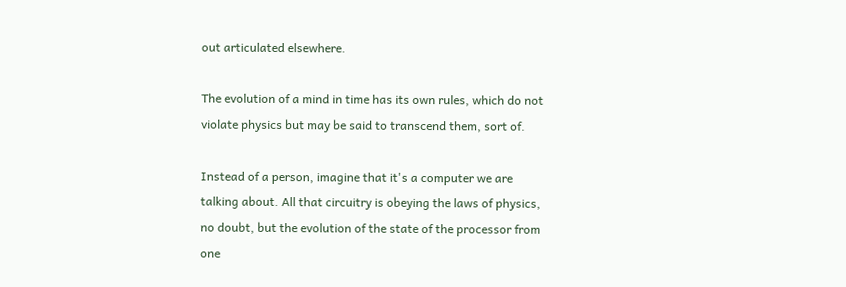out articulated elsewhere.

The evolution of a mind in time has its own rules, which do not violate physics but may be said to transcend them, sort of.

Instead of a person, imagine that it's a computer we are talking about. All that circuitry is obeying the laws of physics, no doubt, but the evolution of the state of the processor from one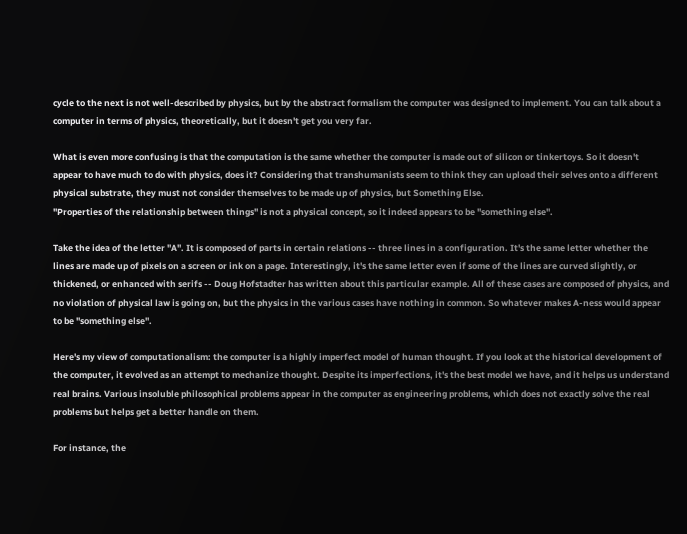cycle to the next is not well-described by physics, but by the abstract formalism the computer was designed to implement. You can talk about a computer in terms of physics, theoretically, but it doesn't get you very far.

What is even more confusing is that the computation is the same whether the computer is made out of silicon or tinkertoys. So it doesn't appear to have much to do with physics, does it? Considering that transhumanists seem to think they can upload their selves onto a different physical substrate, they must not consider themselves to be made up of physics, but Something Else.
"Properties of the relationship between things" is not a physical concept, so it indeed appears to be "something else".

Take the idea of the letter "A". It is composed of parts in certain relations -- three lines in a configuration. It's the same letter whether the lines are made up of pixels on a screen or ink on a page. Interestingly, it's the same letter even if some of the lines are curved slightly, or thickened, or enhanced with serifs -- Doug Hofstadter has written about this particular example. All of these cases are composed of physics, and no violation of physical law is going on, but the physics in the various cases have nothing in common. So whatever makes A-ness would appear to be "something else".

Here's my view of computationalism: the computer is a highly imperfect model of human thought. If you look at the historical development of the computer, it evolved as an attempt to mechanize thought. Despite its imperfections, it's the best model we have, and it helps us understand real brains. Various insoluble philosophical problems appear in the computer as engineering problems, which does not exactly solve the real problems but helps get a better handle on them.

For instance, the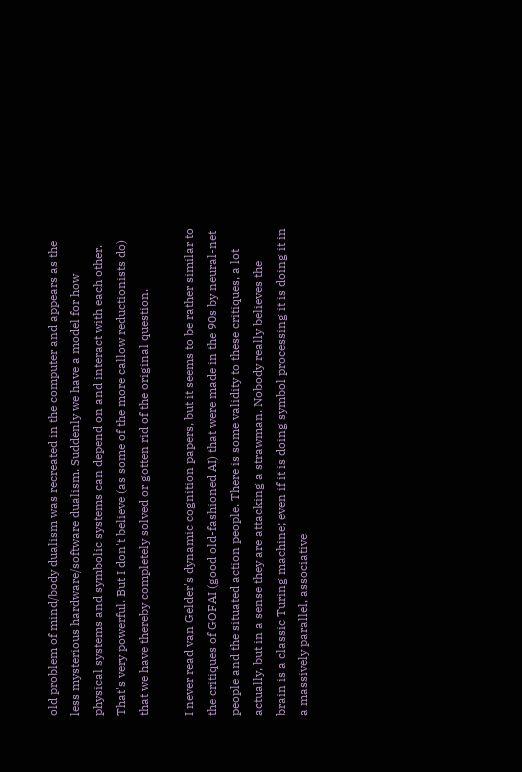old problem of mind/body dualism was recreated in the computer and appears as the less mysterious hardware/software dualism. Suddenly we have a model for how physical systems and symbolic systems can depend on and interact with each other. That's very powerful. But I don't believe (as some of the more callow reductionists do) that we have thereby completely solved or gotten rid of the original question.

I never read van Gelder's dynamic cognition papers, but it seems to be rather similar to the critiques of GOFAI (good old-fashioned AI) that were made in the 90s by neural-net people and the situated action people. There is some validity to these critiques, a lot actually, but in a sense they are attacking a strawman. Nobody really believes the brain is a classic Turing machine; even if it is doing symbol processing it is doing it in a massively parallel, associative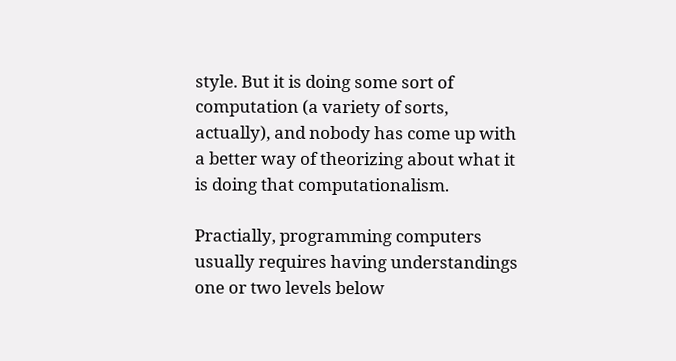style. But it is doing some sort of computation (a variety of sorts, actually), and nobody has come up with a better way of theorizing about what it is doing that computationalism.

Practially, programming computers usually requires having understandings one or two levels below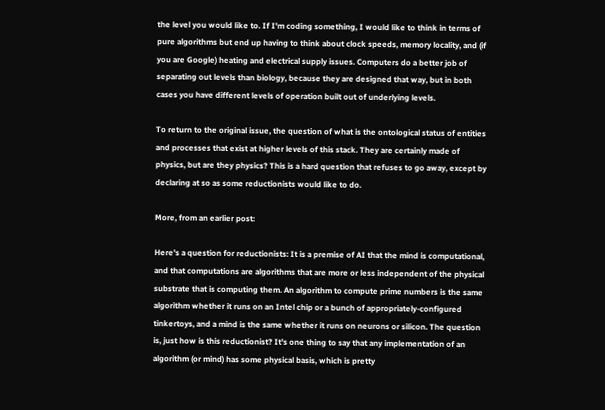the level you would like to. If I'm coding something, I would like to think in terms of pure algorithms but end up having to think about clock speeds, memory locality, and (if you are Google) heating and electrical supply issues. Computers do a better job of separating out levels than biology, because they are designed that way, but in both cases you have different levels of operation built out of underlying levels.

To return to the original issue, the question of what is the ontological status of entities and processes that exist at higher levels of this stack. They are certainly made of physics, but are they physics? This is a hard question that refuses to go away, except by declaring at so as some reductionists would like to do.

More, from an earlier post:

Here's a question for reductionists: It is a premise of AI that the mind is computational, and that computations are algorithms that are more or less independent of the physical substrate that is computing them. An algorithm to compute prime numbers is the same algorithm whether it runs on an Intel chip or a bunch of appropriately-configured tinkertoys, and a mind is the same whether it runs on neurons or silicon. The question is, just how is this reductionist? It's one thing to say that any implementation of an algorithm (or mind) has some physical basis, which is pretty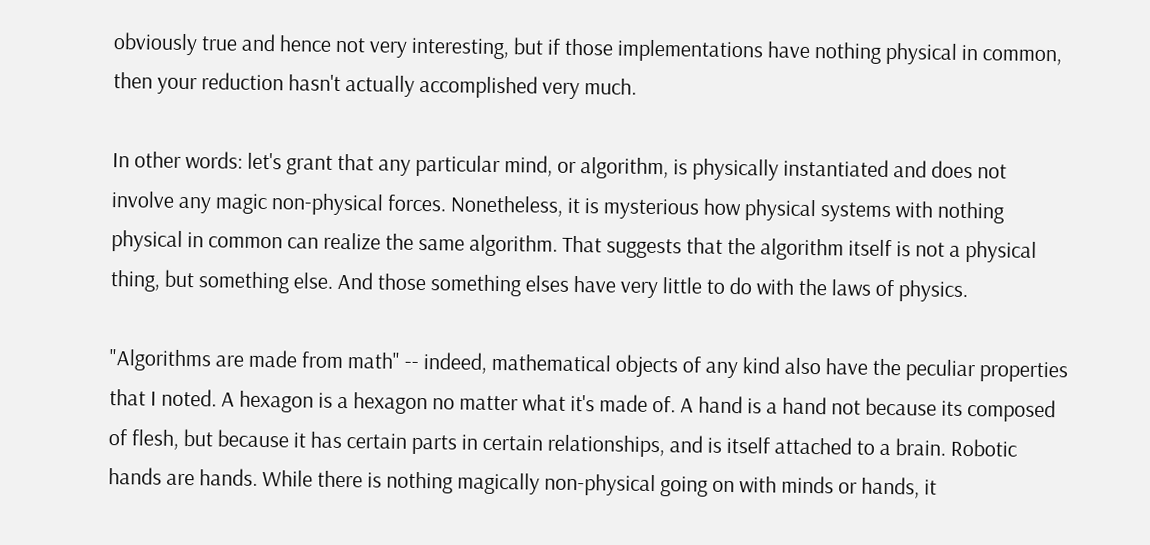obviously true and hence not very interesting, but if those implementations have nothing physical in common, then your reduction hasn't actually accomplished very much.

In other words: let's grant that any particular mind, or algorithm, is physically instantiated and does not involve any magic non-physical forces. Nonetheless, it is mysterious how physical systems with nothing physical in common can realize the same algorithm. That suggests that the algorithm itself is not a physical thing, but something else. And those something elses have very little to do with the laws of physics.

"Algorithms are made from math" -- indeed, mathematical objects of any kind also have the peculiar properties that I noted. A hexagon is a hexagon no matter what it's made of. A hand is a hand not because its composed of flesh, but because it has certain parts in certain relationships, and is itself attached to a brain. Robotic hands are hands. While there is nothing magically non-physical going on with minds or hands, it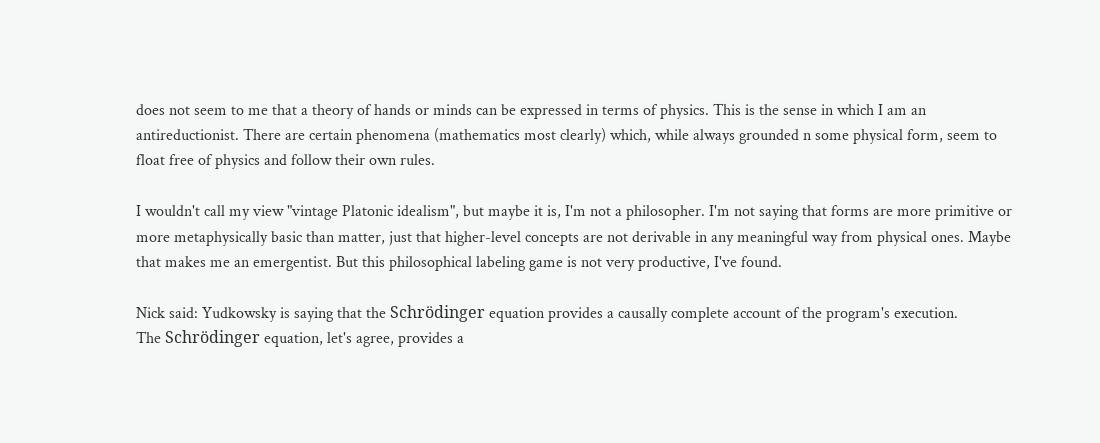does not seem to me that a theory of hands or minds can be expressed in terms of physics. This is the sense in which I am an antireductionist. There are certain phenomena (mathematics most clearly) which, while always grounded n some physical form, seem to float free of physics and follow their own rules.

I wouldn't call my view "vintage Platonic idealism", but maybe it is, I'm not a philosopher. I'm not saying that forms are more primitive or more metaphysically basic than matter, just that higher-level concepts are not derivable in any meaningful way from physical ones. Maybe that makes me an emergentist. But this philosophical labeling game is not very productive, I've found.

Nick said: Yudkowsky is saying that the Schrödinger equation provides a causally complete account of the program's execution.
The Schrödinger equation, let's agree, provides a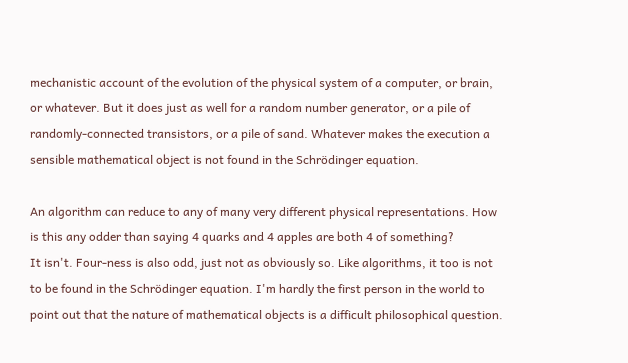mechanistic account of the evolution of the physical system of a computer, or brain, or whatever. But it does just as well for a random number generator, or a pile of randomly-connected transistors, or a pile of sand. Whatever makes the execution a sensible mathematical object is not found in the Schrödinger equation.

An algorithm can reduce to any of many very different physical representations. How is this any odder than saying 4 quarks and 4 apples are both 4 of something?
It isn't. Four-ness is also odd, just not as obviously so. Like algorithms, it too is not to be found in the Schrödinger equation. I'm hardly the first person in the world to point out that the nature of mathematical objects is a difficult philosophical question.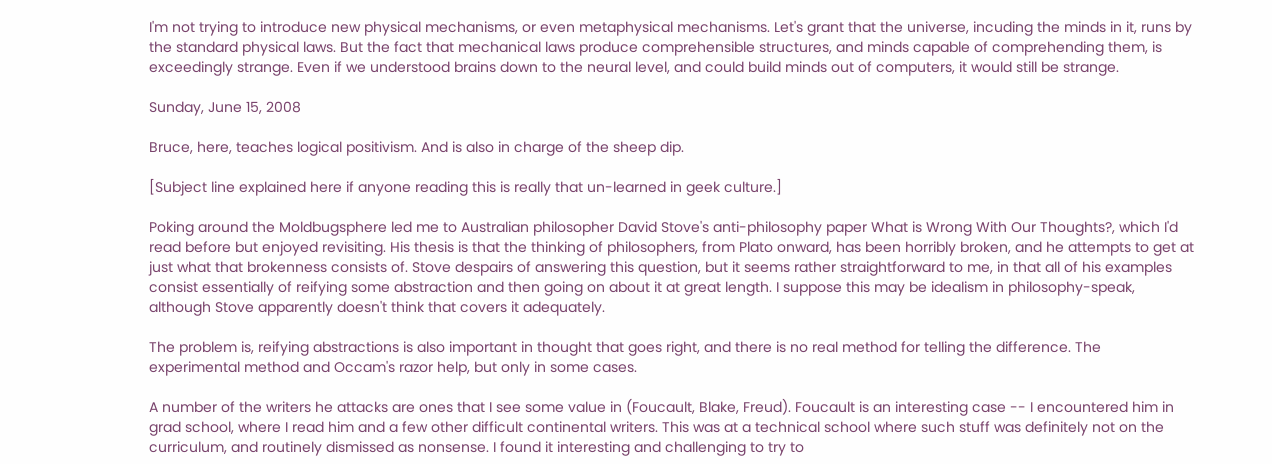I'm not trying to introduce new physical mechanisms, or even metaphysical mechanisms. Let's grant that the universe, incuding the minds in it, runs by the standard physical laws. But the fact that mechanical laws produce comprehensible structures, and minds capable of comprehending them, is exceedingly strange. Even if we understood brains down to the neural level, and could build minds out of computers, it would still be strange.

Sunday, June 15, 2008

Bruce, here, teaches logical positivism. And is also in charge of the sheep dip.

[Subject line explained here if anyone reading this is really that un-learned in geek culture.]

Poking around the Moldbugsphere led me to Australian philosopher David Stove's anti-philosophy paper What is Wrong With Our Thoughts?, which I'd read before but enjoyed revisiting. His thesis is that the thinking of philosophers, from Plato onward, has been horribly broken, and he attempts to get at just what that brokenness consists of. Stove despairs of answering this question, but it seems rather straightforward to me, in that all of his examples consist essentially of reifying some abstraction and then going on about it at great length. I suppose this may be idealism in philosophy-speak, although Stove apparently doesn't think that covers it adequately.

The problem is, reifying abstractions is also important in thought that goes right, and there is no real method for telling the difference. The experimental method and Occam's razor help, but only in some cases.

A number of the writers he attacks are ones that I see some value in (Foucault, Blake, Freud). Foucault is an interesting case -- I encountered him in grad school, where I read him and a few other difficult continental writers. This was at a technical school where such stuff was definitely not on the curriculum, and routinely dismissed as nonsense. I found it interesting and challenging to try to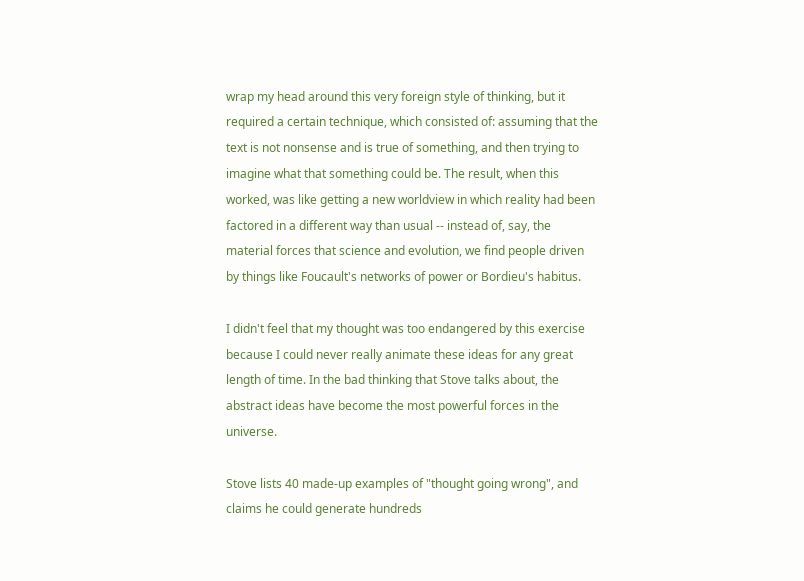wrap my head around this very foreign style of thinking, but it required a certain technique, which consisted of: assuming that the text is not nonsense and is true of something, and then trying to imagine what that something could be. The result, when this worked, was like getting a new worldview in which reality had been factored in a different way than usual -- instead of, say, the material forces that science and evolution, we find people driven by things like Foucault's networks of power or Bordieu's habitus.

I didn't feel that my thought was too endangered by this exercise because I could never really animate these ideas for any great length of time. In the bad thinking that Stove talks about, the abstract ideas have become the most powerful forces in the universe.

Stove lists 40 made-up examples of "thought going wrong", and claims he could generate hundreds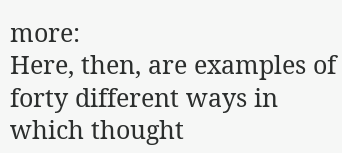more:
Here, then, are examples of forty different ways in which thought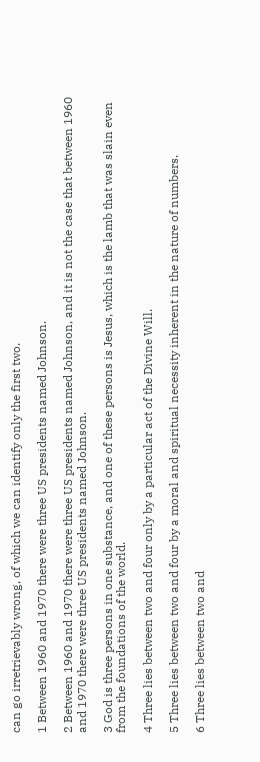can go irretrievably wrong, of which we can identify only the first two.

1 Between 1960 and 1970 there were three US presidents named Johnson.

2 Between 1960 and 1970 there were three US presidents named Johnson, and it is not the case that between 1960 and 1970 there were three US presidents named Johnson.

3 God is three persons in one substance, and one of these persons is Jesus, which is the lamb that was slain even from the foundations of the world.

4 Three lies between two and four only by a particular act of the Divine Will.

5 Three lies between two and four by a moral and spiritual necessity inherent in the nature of numbers.

6 Three lies between two and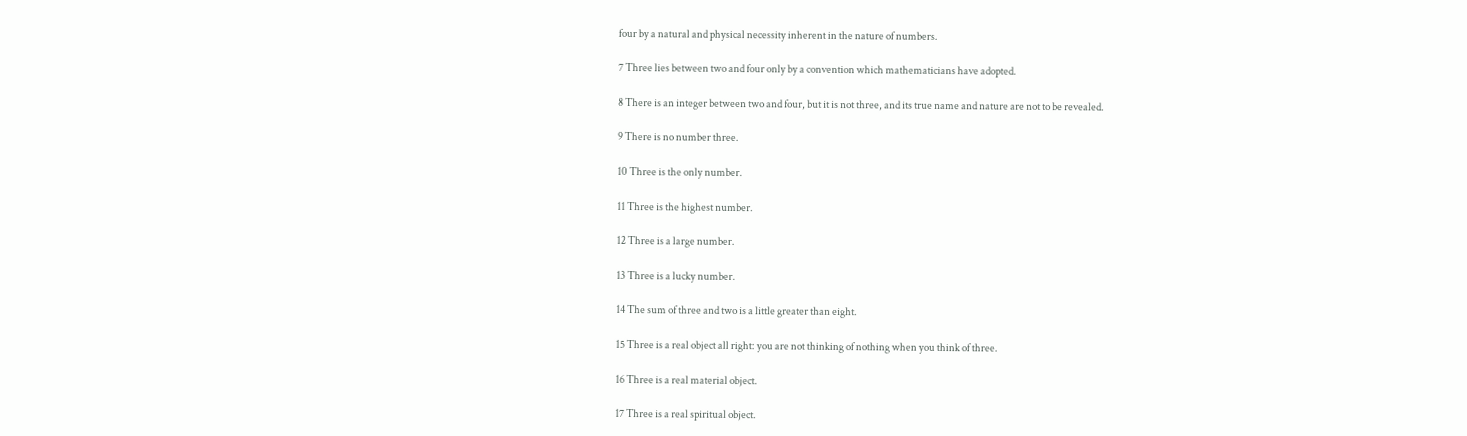four by a natural and physical necessity inherent in the nature of numbers.

7 Three lies between two and four only by a convention which mathematicians have adopted.

8 There is an integer between two and four, but it is not three, and its true name and nature are not to be revealed.

9 There is no number three.

10 Three is the only number.

11 Three is the highest number.

12 Three is a large number.

13 Three is a lucky number.

14 The sum of three and two is a little greater than eight.

15 Three is a real object all right: you are not thinking of nothing when you think of three.

16 Three is a real material object.

17 Three is a real spiritual object.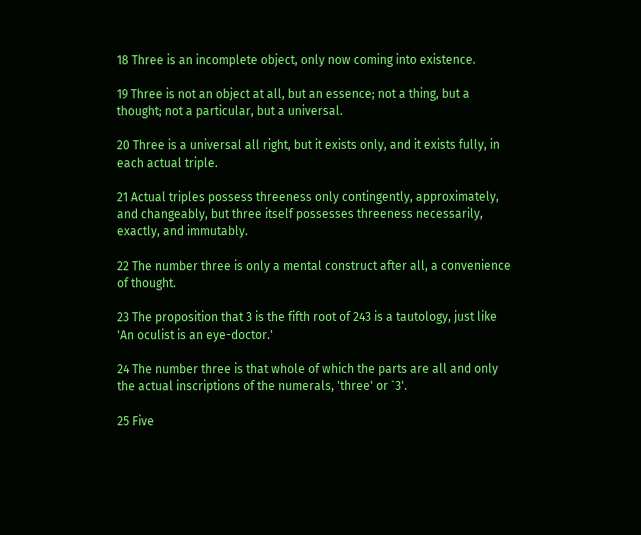18 Three is an incomplete object, only now coming into existence.

19 Three is not an object at all, but an essence; not a thing, but a thought; not a particular, but a universal.

20 Three is a universal all right, but it exists only, and it exists fully, in each actual triple.

21 Actual triples possess threeness only contingently, approximately, and changeably, but three itself possesses threeness necessarily, exactly, and immutably.

22 The number three is only a mental construct after all, a convenience of thought.

23 The proposition that 3 is the fifth root of 243 is a tautology, just like 'An oculist is an eye-doctor.'

24 The number three is that whole of which the parts are all and only the actual inscriptions of the numerals, 'three' or `3'.

25 Five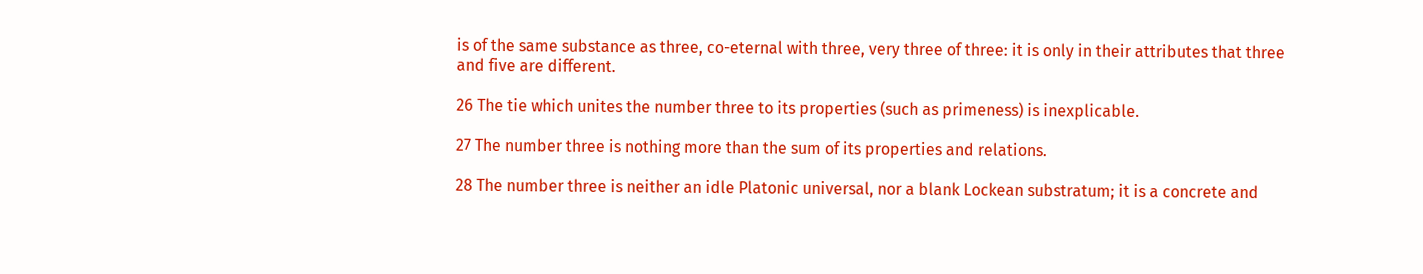is of the same substance as three, co-eternal with three, very three of three: it is only in their attributes that three and five are different.

26 The tie which unites the number three to its properties (such as primeness) is inexplicable.

27 The number three is nothing more than the sum of its properties and relations.

28 The number three is neither an idle Platonic universal, nor a blank Lockean substratum; it is a concrete and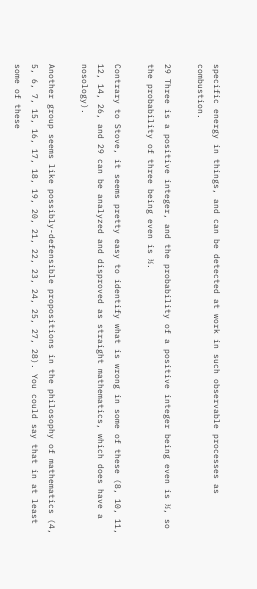specific energy in things, and can be detected at work in such observable processes as combustion.

29 Three is a positive integer, and the probability of a positive integer being even is ½, so the probability of three being even is ½.

Contrary to Stove, it seems pretty easy to identify what is wrong in some of these (8, 10, 11, 12, 14, 26, and 29 can be analyzed and disproved as straight mathematics, which does have a nosology).

Another group seems like possibly-defensible propositions in the philosophy of mathematics (4, 5, 6, 7, 15, 16, 17, 18, 19, 20, 21, 22, 23, 24, 25, 27, 28). You could say that in at least some of these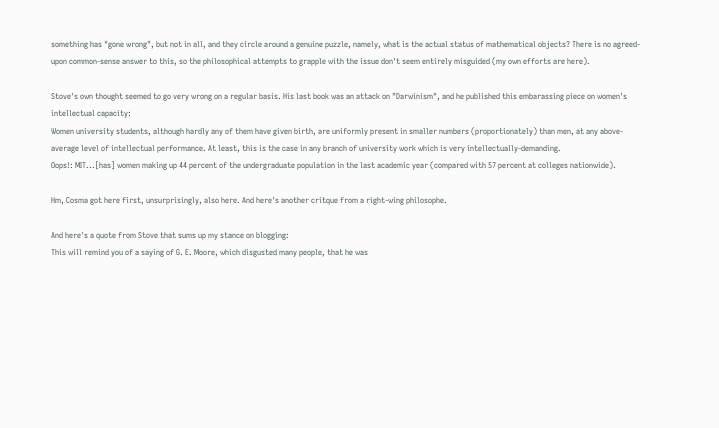something has "gone wrong", but not in all, and they circle around a genuine puzzle, namely, what is the actual status of mathematical objects? There is no agreed-upon common-sense answer to this, so the philosophical attempts to grapple with the issue don't seem entirely misguided (my own efforts are here).

Stove's own thought seemed to go very wrong on a regular basis. His last book was an attack on "Darwinism", and he published this embarassing piece on women's intellectual capacity:
Women university students, although hardly any of them have given birth, are uniformly present in smaller numbers (proportionately) than men, at any above-average level of intellectual performance. At least, this is the case in any branch of university work which is very intellectually-demanding.
Oops!: MIT...[has] women making up 44 percent of the undergraduate population in the last academic year (compared with 57 percent at colleges nationwide).

Hm, Cosma got here first, unsurprisingly, also here. And here's another critque from a right-wing philosophe.

And here's a quote from Stove that sums up my stance on blogging:
This will remind you of a saying of G. E. Moore, which disgusted many people, that he was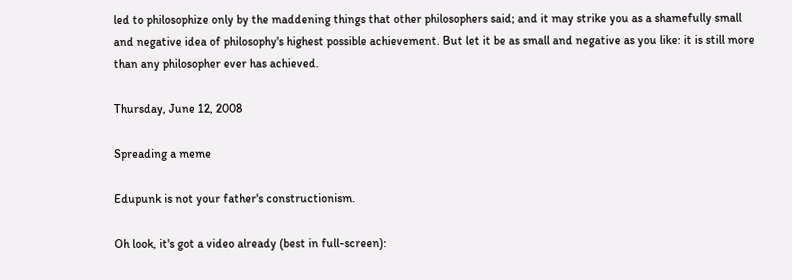led to philosophize only by the maddening things that other philosophers said; and it may strike you as a shamefully small and negative idea of philosophy's highest possible achievement. But let it be as small and negative as you like: it is still more than any philosopher ever has achieved.

Thursday, June 12, 2008

Spreading a meme

Edupunk is not your father's constructionism.

Oh look, it's got a video already (best in full-screen):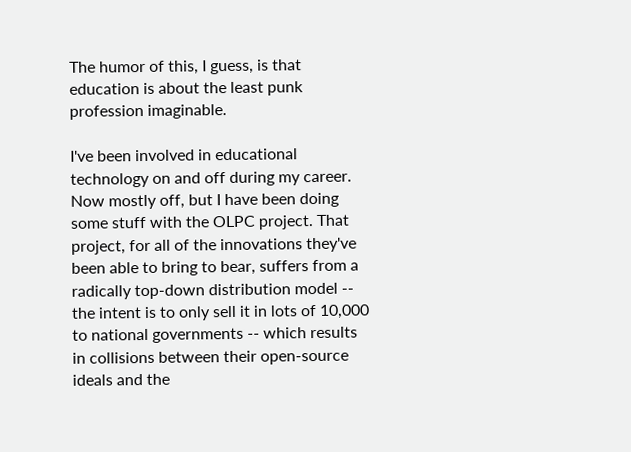The humor of this, I guess, is that education is about the least punk profession imaginable.

I've been involved in educational technology on and off during my career. Now mostly off, but I have been doing some stuff with the OLPC project. That project, for all of the innovations they've been able to bring to bear, suffers from a radically top-down distribution model -- the intent is to only sell it in lots of 10,000 to national governments -- which results in collisions between their open-source ideals and the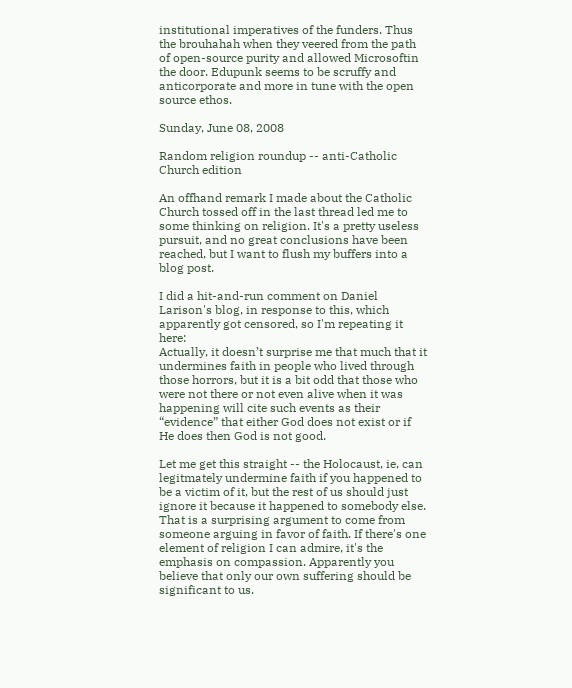institutional imperatives of the funders. Thus the brouhahah when they veered from the path of open-source purity and allowed Microsoftin the door. Edupunk seems to be scruffy and anticorporate and more in tune with the open source ethos.

Sunday, June 08, 2008

Random religion roundup -- anti-Catholic Church edition

An offhand remark I made about the Catholic Church tossed off in the last thread led me to some thinking on religion. It's a pretty useless pursuit, and no great conclusions have been reached, but I want to flush my buffers into a blog post.

I did a hit-and-run comment on Daniel Larison's blog, in response to this, which apparently got censored, so I'm repeating it here:
Actually, it doesn’t surprise me that much that it undermines faith in people who lived through those horrors, but it is a bit odd that those who were not there or not even alive when it was happening will cite such events as their “evidence” that either God does not exist or if He does then God is not good.

Let me get this straight -- the Holocaust, ie, can legitmately undermine faith if you happened to be a victim of it, but the rest of us should just ignore it because it happened to somebody else. That is a surprising argument to come from someone arguing in favor of faith. If there's one element of religion I can admire, it's the emphasis on compassion. Apparently you believe that only our own suffering should be significant to us.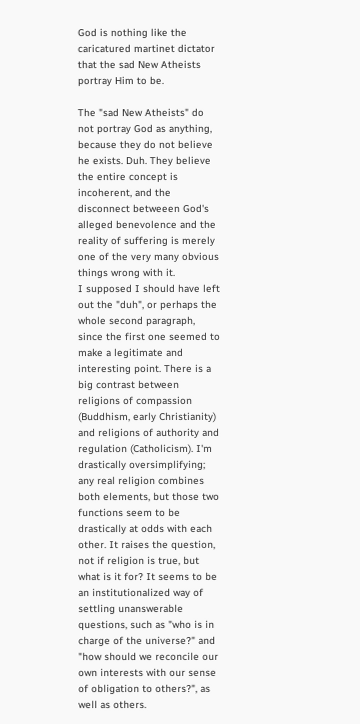God is nothing like the caricatured martinet dictator that the sad New Atheists portray Him to be.

The "sad New Atheists" do not portray God as anything, because they do not believe he exists. Duh. They believe the entire concept is incoherent, and the disconnect betweeen God's alleged benevolence and the reality of suffering is merely one of the very many obvious things wrong with it.
I supposed I should have left out the "duh", or perhaps the whole second paragraph, since the first one seemed to make a legitimate and interesting point. There is a big contrast between religions of compassion (Buddhism, early Christianity) and religions of authority and regulation (Catholicism). I'm drastically oversimplifying; any real religion combines both elements, but those two functions seem to be drastically at odds with each other. It raises the question, not if religion is true, but what is it for? It seems to be an institutionalized way of settling unanswerable questions, such as "who is in charge of the universe?" and "how should we reconcile our own interests with our sense of obligation to others?", as well as others.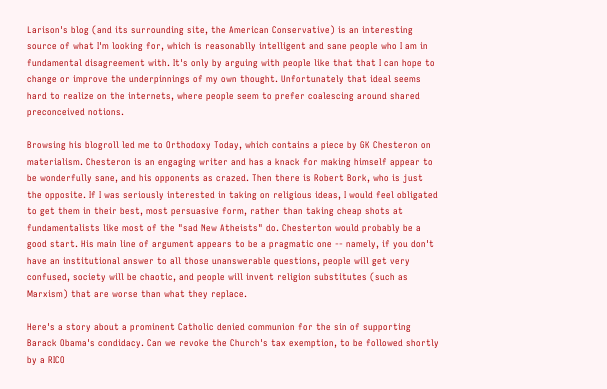Larison's blog (and its surrounding site, the American Conservative) is an interesting source of what I'm looking for, which is reasonablly intelligent and sane people who I am in fundamental disagreement with. It's only by arguing with people like that that I can hope to change or improve the underpinnings of my own thought. Unfortunately that ideal seems hard to realize on the internets, where people seem to prefer coalescing around shared preconceived notions.

Browsing his blogroll led me to Orthodoxy Today, which contains a piece by GK Chesteron on materialism. Chesteron is an engaging writer and has a knack for making himself appear to be wonderfully sane, and his opponents as crazed. Then there is Robert Bork, who is just the opposite. If I was seriously interested in taking on religious ideas, I would feel obligated to get them in their best, most persuasive form, rather than taking cheap shots at fundamentalists like most of the "sad New Atheists" do. Chesterton would probably be a good start. His main line of argument appears to be a pragmatic one -- namely, if you don't have an institutional answer to all those unanswerable questions, people will get very confused, society will be chaotic, and people will invent religion substitutes (such as Marxism) that are worse than what they replace.

Here's a story about a prominent Catholic denied communion for the sin of supporting Barack Obama's condidacy. Can we revoke the Church's tax exemption, to be followed shortly by a RICO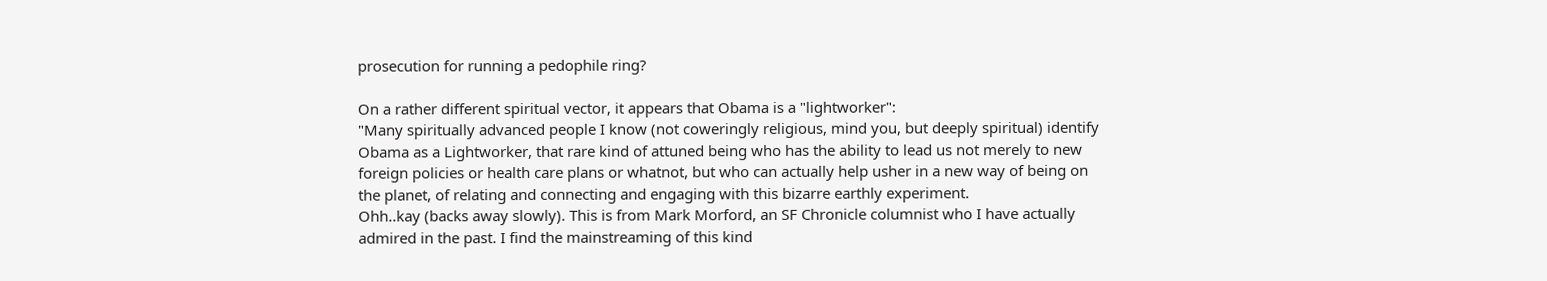prosecution for running a pedophile ring?

On a rather different spiritual vector, it appears that Obama is a "lightworker":
"Many spiritually advanced people I know (not coweringly religious, mind you, but deeply spiritual) identify Obama as a Lightworker, that rare kind of attuned being who has the ability to lead us not merely to new foreign policies or health care plans or whatnot, but who can actually help usher in a new way of being on the planet, of relating and connecting and engaging with this bizarre earthly experiment.
Ohh..kay (backs away slowly). This is from Mark Morford, an SF Chronicle columnist who I have actually admired in the past. I find the mainstreaming of this kind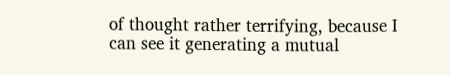of thought rather terrifying, because I can see it generating a mutual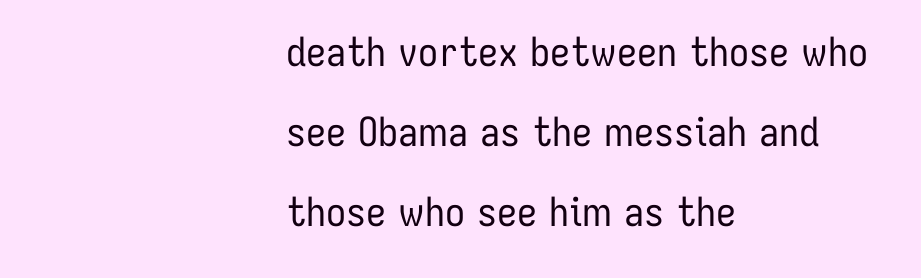death vortex between those who see Obama as the messiah and those who see him as the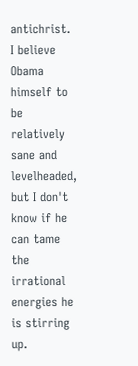antichrist. I believe Obama himself to be relatively sane and levelheaded, but I don't know if he can tame the irrational energies he is stirring up.